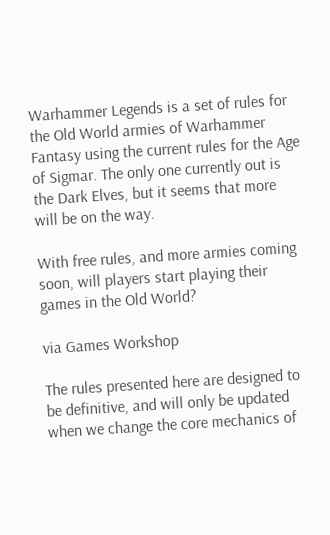Warhammer Legends is a set of rules for the Old World armies of Warhammer Fantasy using the current rules for the Age of Sigmar. The only one currently out is the Dark Elves, but it seems that more will be on the way.

With free rules, and more armies coming soon, will players start playing their games in the Old World?

via Games Workshop

The rules presented here are designed to be definitive, and will only be updated when we change the core mechanics of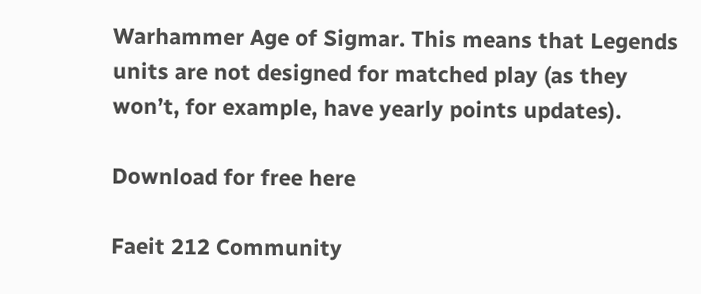Warhammer Age of Sigmar. This means that Legends units are not designed for matched play (as they won’t, for example, have yearly points updates).

Download for free here

Faeit 212 Community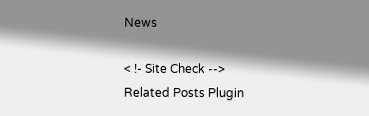News

< !- Site Check -->
Related Posts Plugin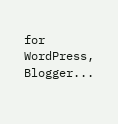for WordPress, Blogger...